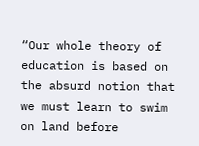“Our whole theory of education is based on the absurd notion that we must learn to swim on land before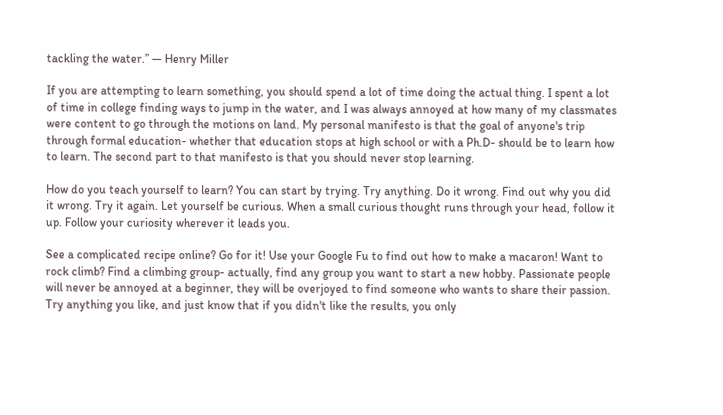tackling the water.” — Henry Miller

If you are attempting to learn something, you should spend a lot of time doing the actual thing. I spent a lot of time in college finding ways to jump in the water, and I was always annoyed at how many of my classmates were content to go through the motions on land. My personal manifesto is that the goal of anyone's trip through formal education- whether that education stops at high school or with a Ph.D- should be to learn how to learn. The second part to that manifesto is that you should never stop learning.

How do you teach yourself to learn? You can start by trying. Try anything. Do it wrong. Find out why you did it wrong. Try it again. Let yourself be curious. When a small curious thought runs through your head, follow it up. Follow your curiosity wherever it leads you.

See a complicated recipe online? Go for it! Use your Google Fu to find out how to make a macaron! Want to rock climb? Find a climbing group- actually, find any group you want to start a new hobby. Passionate people will never be annoyed at a beginner, they will be overjoyed to find someone who wants to share their passion. Try anything you like, and just know that if you didn't like the results, you only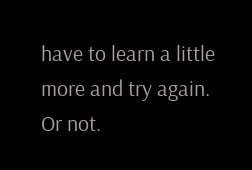have to learn a little more and try again. Or not.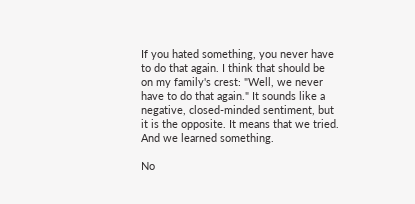If you hated something, you never have to do that again. I think that should be on my family's crest: "Well, we never have to do that again." It sounds like a negative, closed-minded sentiment, but it is the opposite. It means that we tried. And we learned something.

No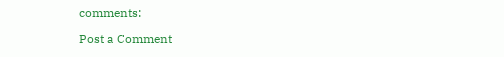comments:

Post a Comment